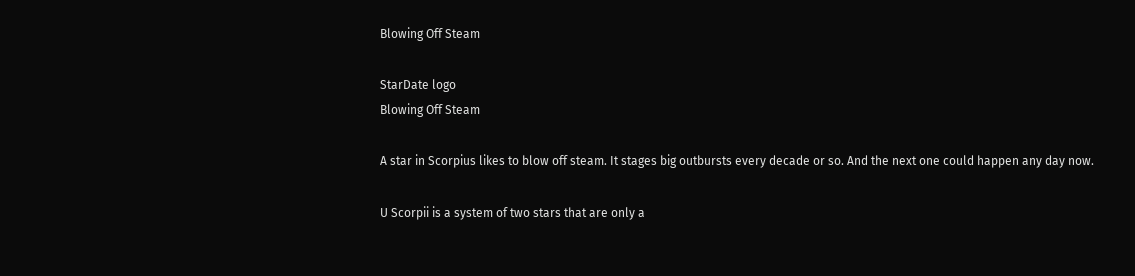Blowing Off Steam

StarDate logo
Blowing Off Steam

A star in Scorpius likes to blow off steam. It stages big outbursts every decade or so. And the next one could happen any day now.

U Scorpii is a system of two stars that are only a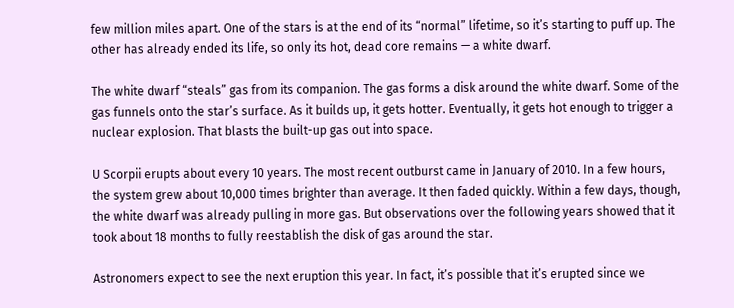few million miles apart. One of the stars is at the end of its “normal” lifetime, so it’s starting to puff up. The other has already ended its life, so only its hot, dead core remains — a white dwarf.

The white dwarf “steals” gas from its companion. The gas forms a disk around the white dwarf. Some of the gas funnels onto the star’s surface. As it builds up, it gets hotter. Eventually, it gets hot enough to trigger a nuclear explosion. That blasts the built-up gas out into space.

U Scorpii erupts about every 10 years. The most recent outburst came in January of 2010. In a few hours, the system grew about 10,000 times brighter than average. It then faded quickly. Within a few days, though, the white dwarf was already pulling in more gas. But observations over the following years showed that it took about 18 months to fully reestablish the disk of gas around the star.

Astronomers expect to see the next eruption this year. In fact, it’s possible that it’s erupted since we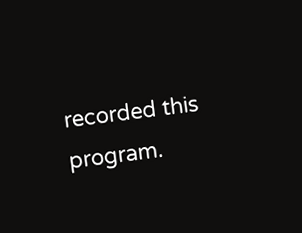recorded this program.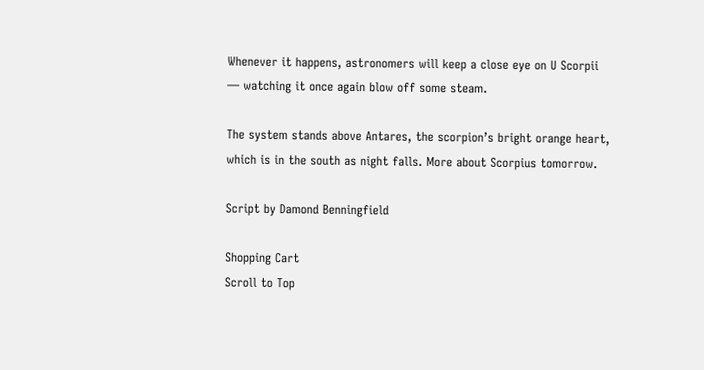Whenever it happens, astronomers will keep a close eye on U Scorpii — watching it once again blow off some steam.

The system stands above Antares, the scorpion’s bright orange heart, which is in the south as night falls. More about Scorpius tomorrow.

Script by Damond Benningfield

Shopping Cart
Scroll to Top